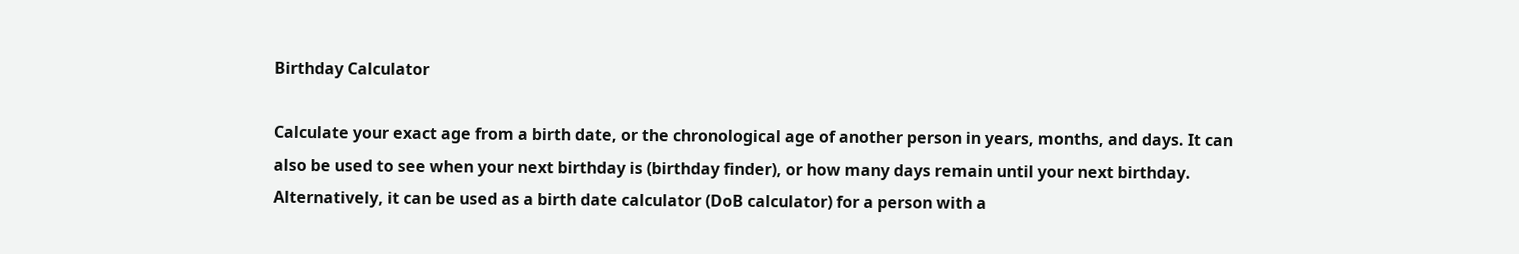Birthday Calculator

Calculate your exact age from a birth date, or the chronological age of another person in years, months, and days. It can also be used to see when your next birthday is (birthday finder), or how many days remain until your next birthday. Alternatively, it can be used as a birth date calculator (DoB calculator) for a person with a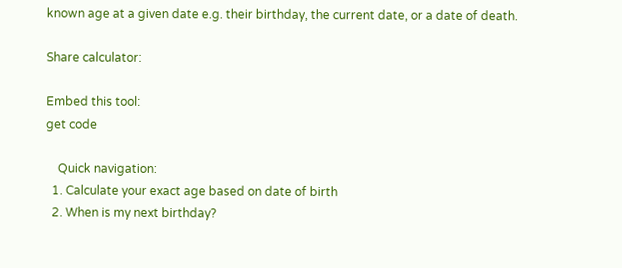known age at a given date e.g. their birthday, the current date, or a date of death.

Share calculator:

Embed this tool:
get code

    Quick navigation:
  1. Calculate your exact age based on date of birth
  2. When is my next birthday?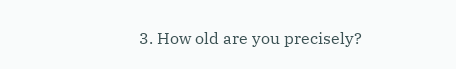3. How old are you precisely?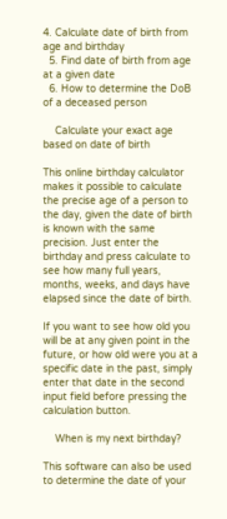4. Calculate date of birth from age and birthday
  5. Find date of birth from age at a given date
  6. How to determine the DoB of a deceased person

    Calculate your exact age based on date of birth

This online birthday calculator makes it possible to calculate the precise age of a person to the day, given the date of birth is known with the same precision. Just enter the birthday and press calculate to see how many full years, months, weeks, and days have elapsed since the date of birth.

If you want to see how old you will be at any given point in the future, or how old were you at a specific date in the past, simply enter that date in the second input field before pressing the calculation button.

    When is my next birthday?

This software can also be used to determine the date of your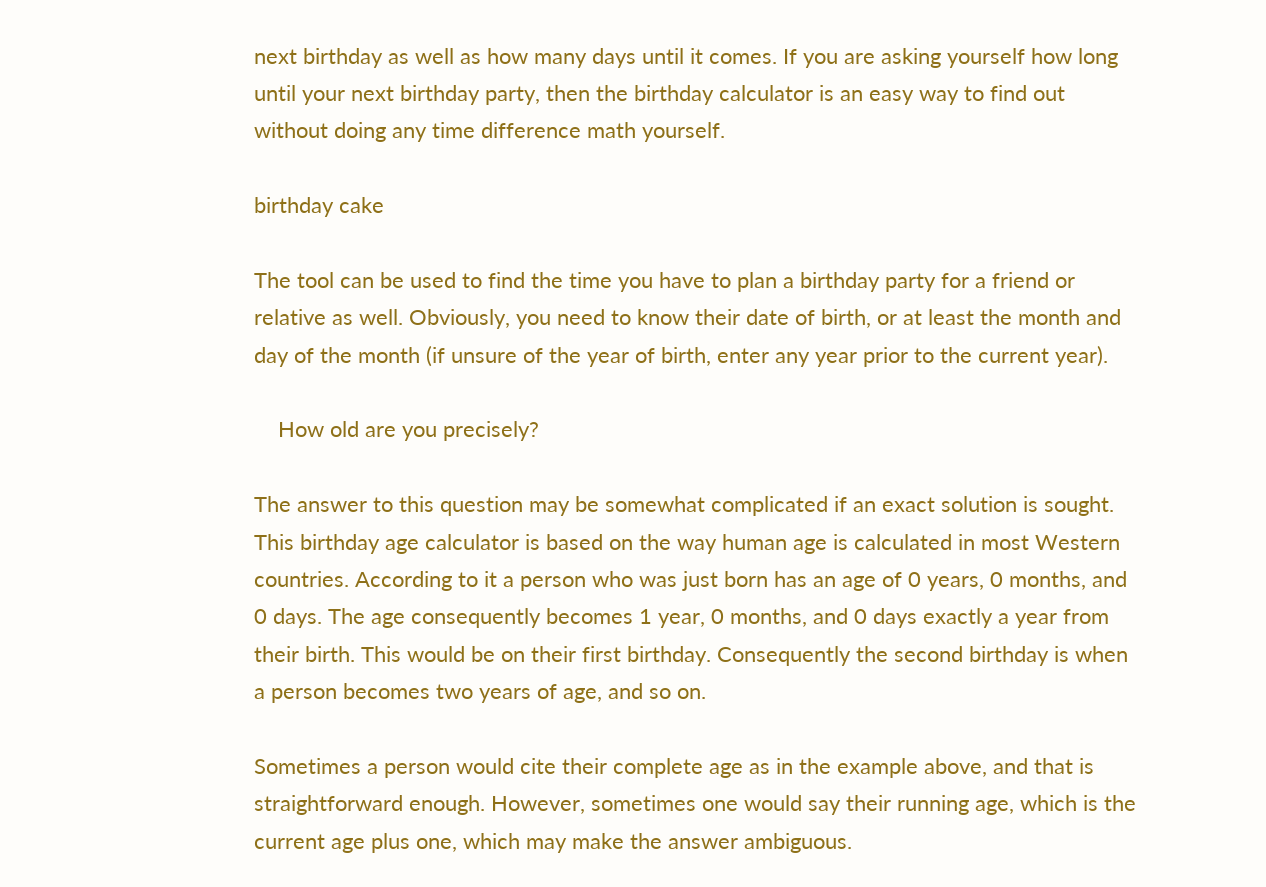next birthday as well as how many days until it comes. If you are asking yourself how long until your next birthday party, then the birthday calculator is an easy way to find out without doing any time difference math yourself.

birthday cake

The tool can be used to find the time you have to plan a birthday party for a friend or relative as well. Obviously, you need to know their date of birth, or at least the month and day of the month (if unsure of the year of birth, enter any year prior to the current year).

    How old are you precisely?

The answer to this question may be somewhat complicated if an exact solution is sought. This birthday age calculator is based on the way human age is calculated in most Western countries. According to it a person who was just born has an age of 0 years, 0 months, and 0 days. The age consequently becomes 1 year, 0 months, and 0 days exactly a year from their birth. This would be on their first birthday. Consequently the second birthday is when a person becomes two years of age, and so on.

Sometimes a person would cite their complete age as in the example above, and that is straightforward enough. However, sometimes one would say their running age, which is the current age plus one, which may make the answer ambiguous.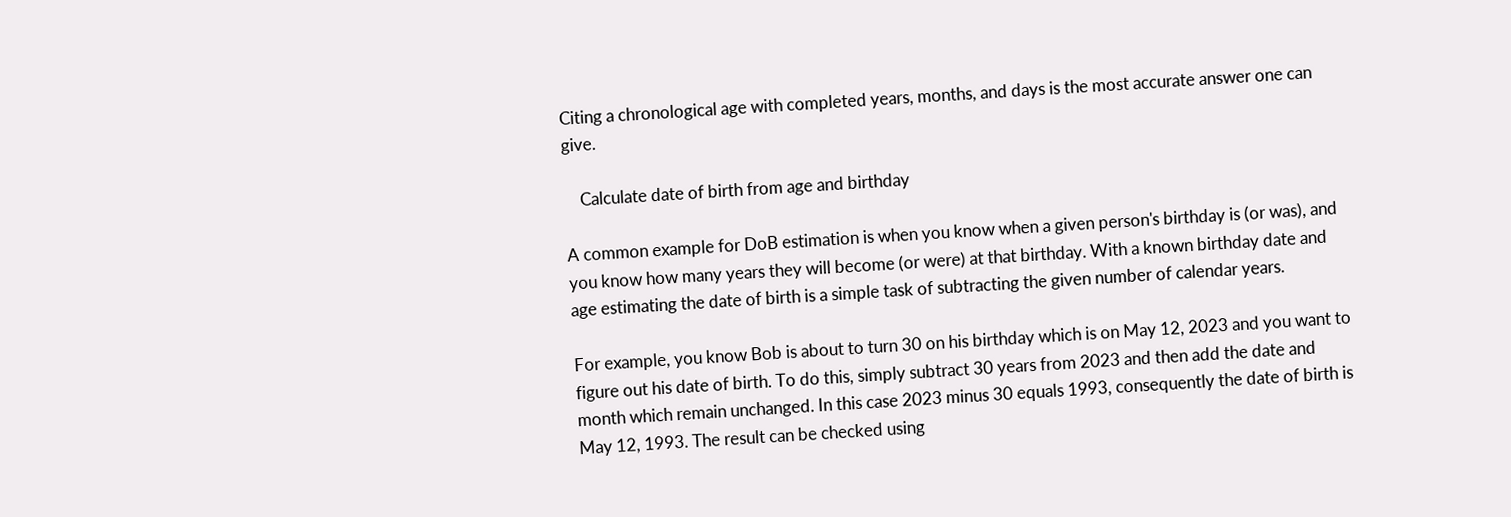Citing a chronological age with completed years, months, and days is the most accurate answer one can give.

    Calculate date of birth from age and birthday

A common example for DoB estimation is when you know when a given person's birthday is (or was), and you know how many years they will become (or were) at that birthday. With a known birthday date and age estimating the date of birth is a simple task of subtracting the given number of calendar years.

For example, you know Bob is about to turn 30 on his birthday which is on May 12, 2023 and you want to figure out his date of birth. To do this, simply subtract 30 years from 2023 and then add the date and month which remain unchanged. In this case 2023 minus 30 equals 1993, consequently the date of birth is May 12, 1993. The result can be checked using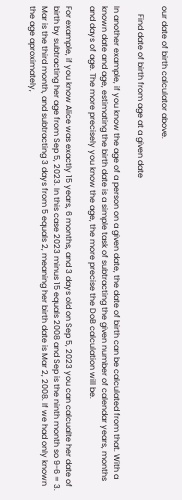our date of birth calculator above.

    Find date of birth from age at a given date

In another example, if you know the age of a person on a given date, the date of birth can be calculated from that. With a known date and age, estimating the birth date is a simple task of subtracting the given number of calendar years, months and days of age. The more precisely you know the age, the more precise the DoB calculation will be.

For example, if you know Alice was exactly 15 years, 6 months, and 3 days old on Sep 5, 2023 you can calcualte her date of birth by subtracting her age from Sep 5, 2023. In this case 2023 minus 15 equals 2008 and Sep is the ninth month so 9-6 = 3. Mar is the third month, and subtracting 3 days from 5 equals 2, meaning her birth date is Mar 2, 2008. If we had only known the age aproximately,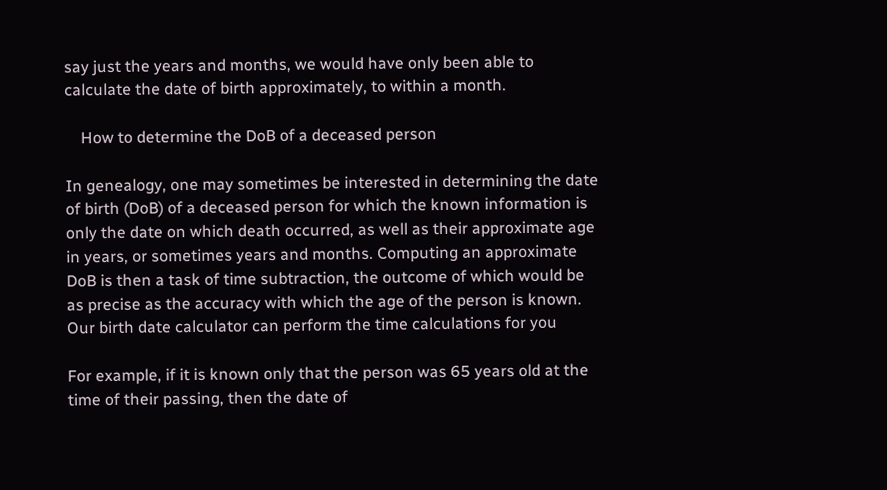say just the years and months, we would have only been able to calculate the date of birth approximately, to within a month.

    How to determine the DoB of a deceased person

In genealogy, one may sometimes be interested in determining the date of birth (DoB) of a deceased person for which the known information is only the date on which death occurred, as well as their approximate age in years, or sometimes years and months. Computing an approximate DoB is then a task of time subtraction, the outcome of which would be as precise as the accuracy with which the age of the person is known. Our birth date calculator can perform the time calculations for you

For example, if it is known only that the person was 65 years old at the time of their passing, then the date of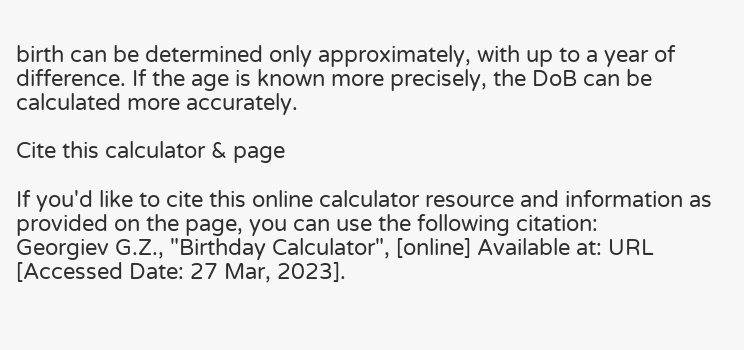birth can be determined only approximately, with up to a year of difference. If the age is known more precisely, the DoB can be calculated more accurately.

Cite this calculator & page

If you'd like to cite this online calculator resource and information as provided on the page, you can use the following citation:
Georgiev G.Z., "Birthday Calculator", [online] Available at: URL [Accessed Date: 27 Mar, 2023].